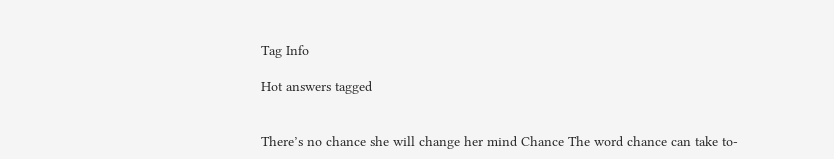Tag Info

Hot answers tagged


There’s no chance she will change her mind Chance The word chance can take to-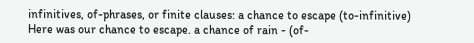infinitives, of-phrases, or finite clauses: a chance to escape (to-infinitive) Here was our chance to escape. a chance of rain - (of-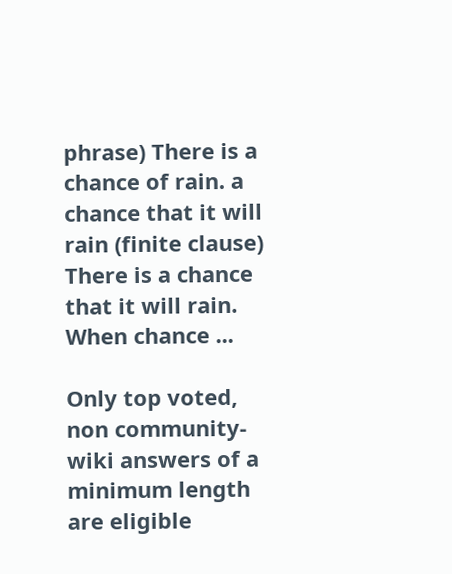phrase) There is a chance of rain. a chance that it will rain (finite clause) There is a chance that it will rain. When chance ...

Only top voted, non community-wiki answers of a minimum length are eligible